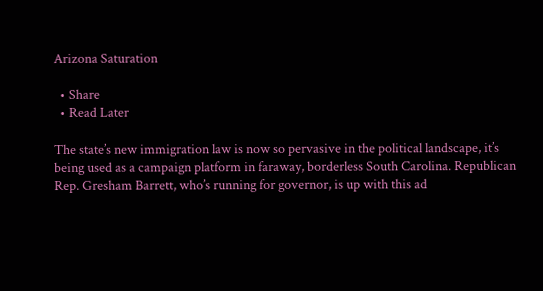Arizona Saturation

  • Share
  • Read Later

The state’s new immigration law is now so pervasive in the political landscape, it’s being used as a campaign platform in faraway, borderless South Carolina. Republican Rep. Gresham Barrett, who’s running for governor, is up with this ad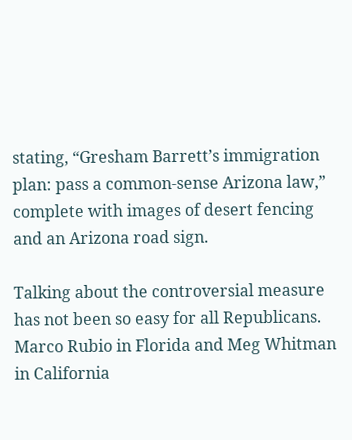stating, “Gresham Barrett’s immigration plan: pass a common-sense Arizona law,” complete with images of desert fencing and an Arizona road sign.

Talking about the controversial measure has not been so easy for all Republicans. Marco Rubio in Florida and Meg Whitman in California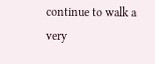continue to walk a very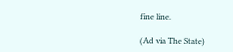fine line.

(Ad via The State)